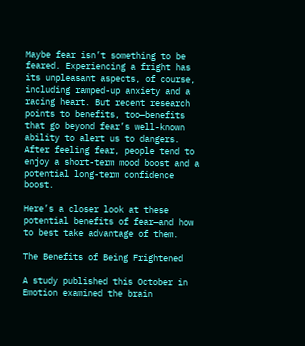Maybe fear isn’t something to be feared. Experiencing a fright has its unpleasant aspects, of course, including ramped-up anxiety and a racing heart. But recent research points to benefits, too—benefits that go beyond fear’s well-known ability to alert us to dangers. After feeling fear, people tend to enjoy a short-term mood boost and a potential long-term confidence boost.

Here’s a closer look at these potential benefits of fear—and how to best take advantage of them.

The Benefits of Being Frightened

A study published this October in Emotion examined the brain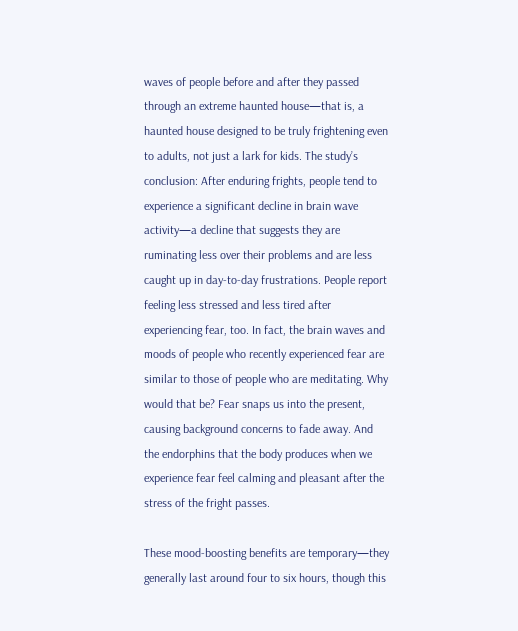waves of people before and after they passed through an extreme haunted house—that is, a haunted house designed to be truly frightening even to adults, not just a lark for kids. The study’s conclusion: After enduring frights, people tend to experience a significant decline in brain wave activity—a decline that suggests they are ruminating less over their problems and are less caught up in day-to-day frustrations. People report feeling less stressed and less tired after experiencing fear, too. In fact, the brain waves and moods of people who recently experienced fear are similar to those of people who are meditating. Why would that be? Fear snaps us into the present, causing background concerns to fade away. And the endorphins that the body produces when we experience fear feel calming and pleasant after the stress of the fright passes.

These mood-boosting benefits are temporary—they generally last around four to six hours, though this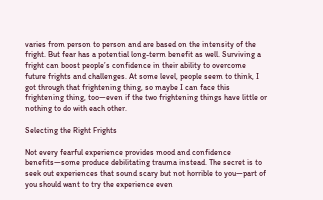varies from person to person and are based on the intensity of the fright. But fear has a potential long-term benefit as well. Surviving a fright can boost people’s confidence in their ability to overcome future frights and challenges. At some level, people seem to think, I got through that frightening thing, so maybe I can face this frightening thing, too—even if the two frightening things have little or nothing to do with each other.

Selecting the Right Frights

Not every fearful experience provides mood and confidence benefits—some produce debilitating trauma instead. The secret is to seek out experiences that sound scary but not horrible to you—part of you should want to try the experience even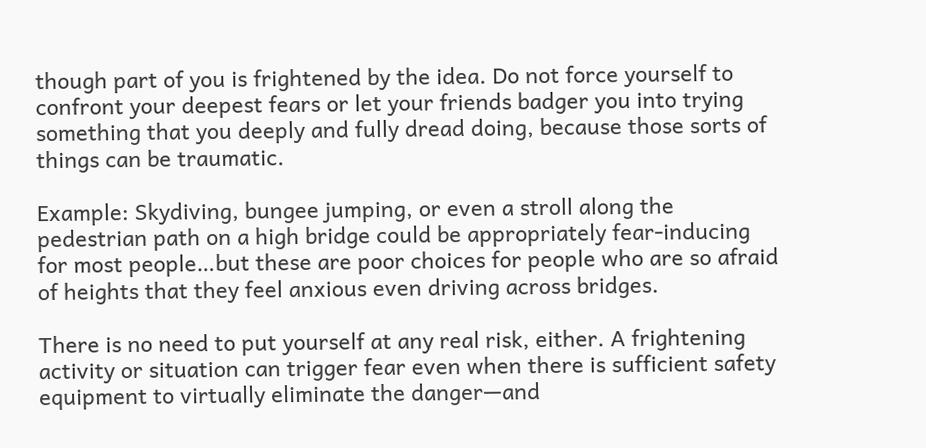though part of you is frightened by the idea. Do not force yourself to confront your deepest fears or let your friends badger you into trying something that you deeply and fully dread doing, because those sorts of things can be traumatic.

Example: Skydiving, bungee jumping, or even a stroll along the pedestrian path on a high bridge could be appropriately fear-inducing for most people…but these are poor choices for people who are so afraid of heights that they feel anxious even driving across bridges.

There is no need to put yourself at any real risk, either. A frightening activity or situation can trigger fear even when there is sufficient safety equipment to virtually eliminate the danger—and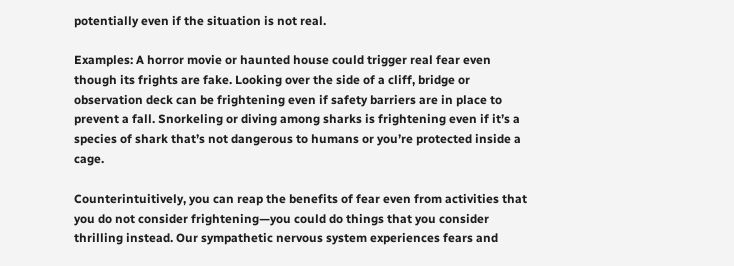potentially even if the situation is not real.

Examples: A horror movie or haunted house could trigger real fear even though its frights are fake. Looking over the side of a cliff, bridge or observation deck can be frightening even if safety barriers are in place to prevent a fall. Snorkeling or diving among sharks is frightening even if it’s a species of shark that’s not dangerous to humans or you’re protected inside a cage.

Counterintuitively, you can reap the benefits of fear even from activities that you do not consider frightening—you could do things that you consider thrilling instead. Our sympathetic nervous system experiences fears and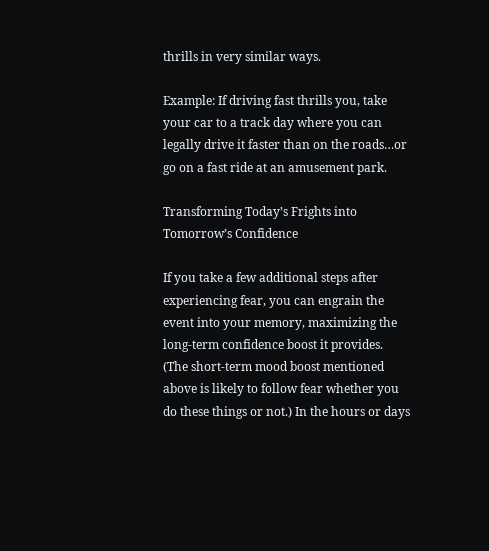thrills in very similar ways.

Example: If driving fast thrills you, take your car to a track day where you can legally drive it faster than on the roads…or go on a fast ride at an amusement park.

Transforming Today’s Frights into Tomorrow’s Confidence

If you take a few additional steps after experiencing fear, you can engrain the event into your memory, maximizing the long-term confidence boost it provides. (The short-term mood boost mentioned above is likely to follow fear whether you do these things or not.) In the hours or days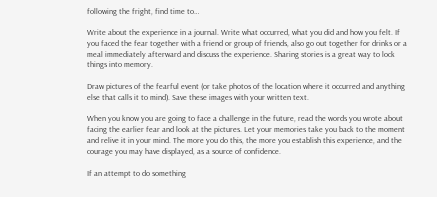following the fright, find time to…

Write about the experience in a journal. Write what occurred, what you did and how you felt. If you faced the fear together with a friend or group of friends, also go out together for drinks or a meal immediately afterward and discuss the experience. Sharing stories is a great way to lock things into memory.

Draw pictures of the fearful event (or take photos of the location where it occurred and anything else that calls it to mind). Save these images with your written text.

When you know you are going to face a challenge in the future, read the words you wrote about facing the earlier fear and look at the pictures. Let your memories take you back to the moment and relive it in your mind. The more you do this, the more you establish this experience, and the courage you may have displayed, as a source of confidence.

If an attempt to do something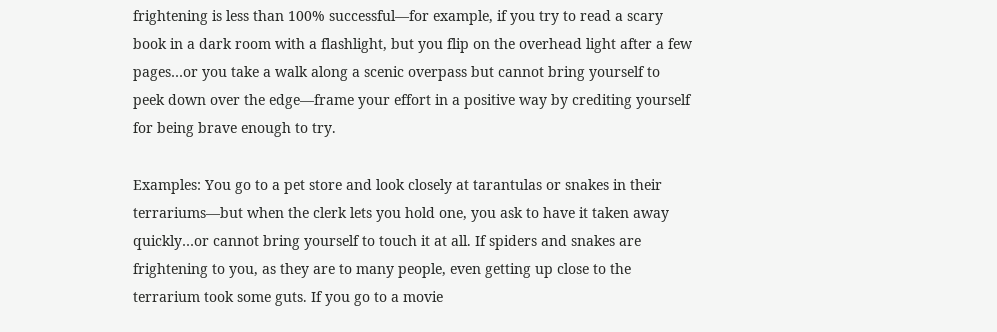frightening is less than 100% successful—for example, if you try to read a scary book in a dark room with a flashlight, but you flip on the overhead light after a few pages…or you take a walk along a scenic overpass but cannot bring yourself to peek down over the edge—frame your effort in a positive way by crediting yourself for being brave enough to try.

Examples: You go to a pet store and look closely at tarantulas or snakes in their terrariums—but when the clerk lets you hold one, you ask to have it taken away quickly…or cannot bring yourself to touch it at all. If spiders and snakes are frightening to you, as they are to many people, even getting up close to the terrarium took some guts. If you go to a movie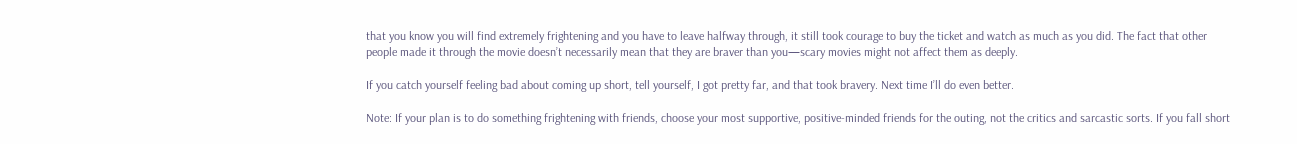that you know you will find extremely frightening and you have to leave halfway through, it still took courage to buy the ticket and watch as much as you did. The fact that other people made it through the movie doesn’t necessarily mean that they are braver than you—scary movies might not affect them as deeply.

If you catch yourself feeling bad about coming up short, tell yourself, I got pretty far, and that took bravery. Next time I’ll do even better.

Note: If your plan is to do something frightening with friends, choose your most supportive, positive-minded friends for the outing, not the critics and sarcastic sorts. If you fall short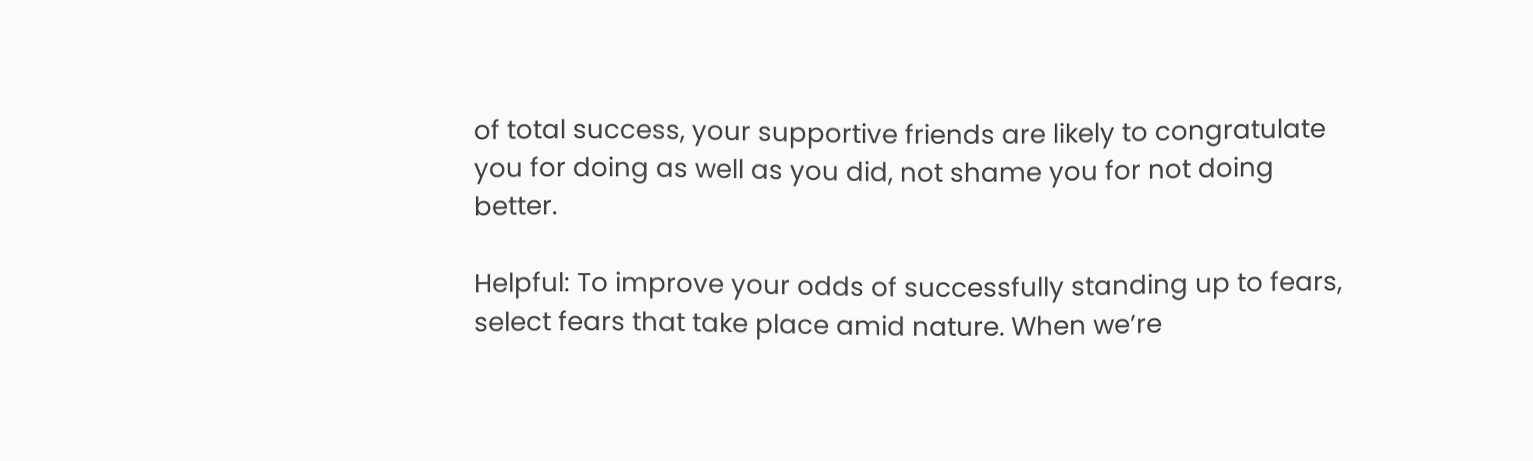of total success, your supportive friends are likely to congratulate you for doing as well as you did, not shame you for not doing better.

Helpful: To improve your odds of successfully standing up to fears, select fears that take place amid nature. When we’re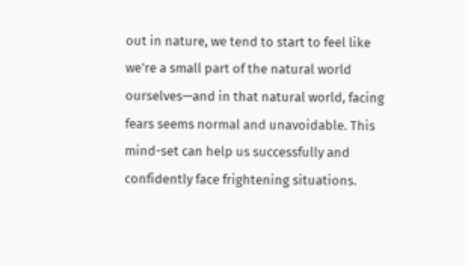out in nature, we tend to start to feel like we’re a small part of the natural world ourselves—and in that natural world, facing fears seems normal and unavoidable. This mind-set can help us successfully and confidently face frightening situations.